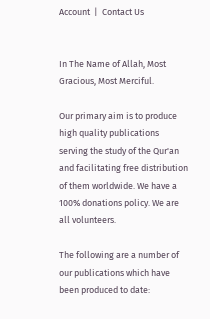Account  |  Contact Us


In The Name of Allah, Most Gracious, Most Merciful.

Our primary aim is to produce high quality publications serving the study of the Qur'an and facilitating free distribution of them worldwide. We have a 100% donations policy. We are all volunteers.

The following are a number of our publications which have been produced to date: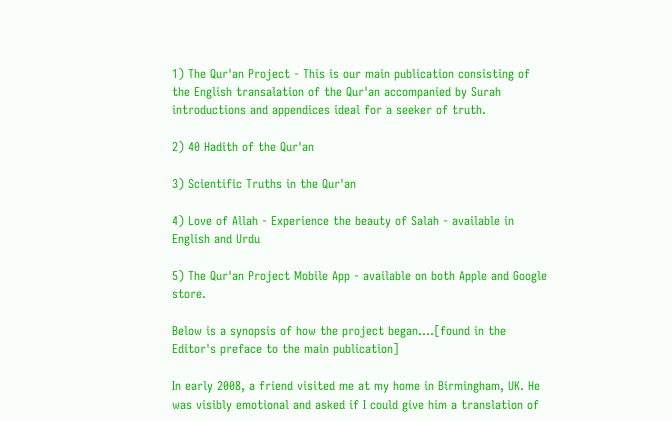1) The Qur'an Project - This is our main publication consisting of the English transalation of the Qur'an accompanied by Surah introductions and appendices ideal for a seeker of truth.

2) 40 Hadith of the Qur'an

3) Scientific Truths in the Qur'an

4) Love of Allah - Experience the beauty of Salah - available in English and Urdu

5) The Qur'an Project Mobile App - available on both Apple and Google store.

Below is a synopsis of how the project began....[found in the Editor's preface to the main publication]

In early 2008, a friend visited me at my home in Birmingham, UK. He was visibly emotional and asked if I could give him a translation of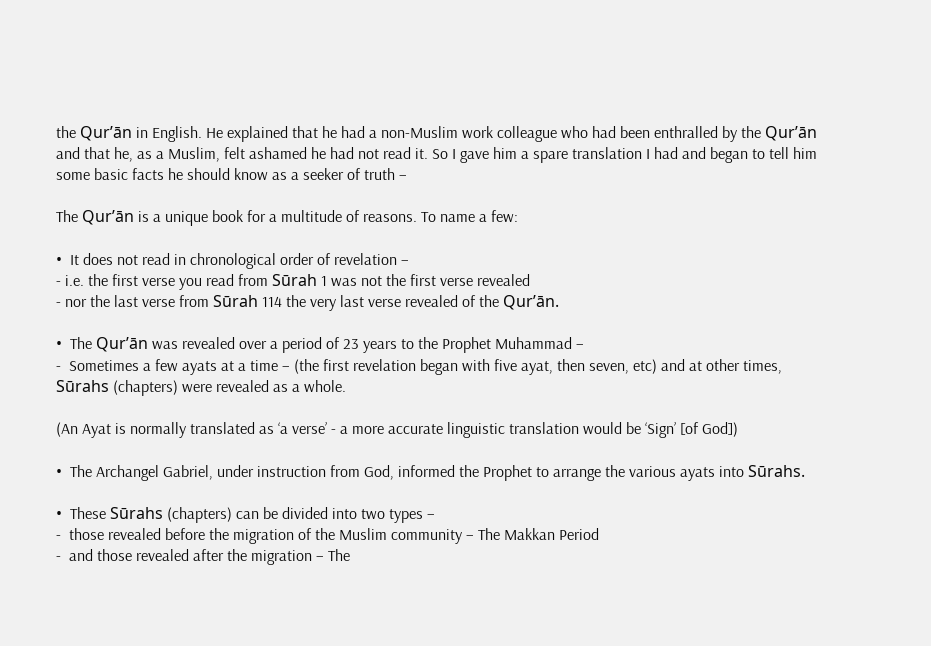the Qur’ān in English. He explained that he had a non-Muslim work colleague who had been enthralled by the Qur’ān and that he, as a Muslim, felt ashamed he had not read it. So I gave him a spare translation I had and began to tell him some basic facts he should know as a seeker of truth –

The Qur’ān is a unique book for a multitude of reasons. To name a few:

•  It does not read in chronological order of revelation –
- i.e. the first verse you read from Sūrah 1 was not the first verse revealed
- nor the last verse from Sūrah 114 the very last verse revealed of the Qur’ān.

•  The Qur’ān was revealed over a period of 23 years to the Prophet Muhammad –
-  Sometimes a few ayats at a time – (the first revelation began with five ayat, then seven, etc) and at other times, Sūrahs (chapters) were revealed as a whole.

(An Ayat is normally translated as ‘a verse’ - a more accurate linguistic translation would be ‘Sign’ [of God])

•  The Archangel Gabriel, under instruction from God, informed the Prophet to arrange the various ayats into Sūrahs.

•  These Sūrahs (chapters) can be divided into two types –
-  those revealed before the migration of the Muslim community – The Makkan Period
-  and those revealed after the migration – The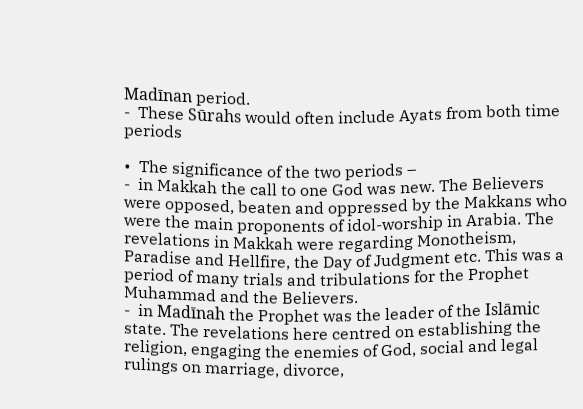Madīnan period.
-  These Sūrahs would often include Ayats from both time periods

•  The significance of the two periods –
-  in Makkah the call to one God was new. The Believers were opposed, beaten and oppressed by the Makkans who were the main proponents of idol-worship in Arabia. The revelations in Makkah were regarding Monotheism, Paradise and Hellfire, the Day of Judgment etc. This was a period of many trials and tribulations for the Prophet Muhammad and the Believers.
-  in Madīnah the Prophet was the leader of the Islāmic state. The revelations here centred on establishing the religion, engaging the enemies of God, social and legal rulings on marriage, divorce,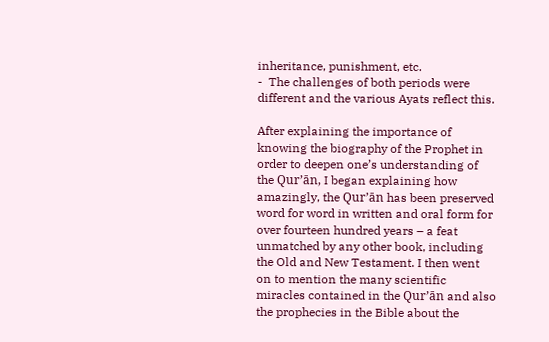inheritance, punishment, etc.
-  The challenges of both periods were different and the various Ayats reflect this.

After explaining the importance of knowing the biography of the Prophet in order to deepen one’s understanding of the Qur’ān, I began explaining how amazingly, the Qur’ān has been preserved word for word in written and oral form for over fourteen hundred years – a feat unmatched by any other book, including the Old and New Testament. I then went on to mention the many scientific miracles contained in the Qur’ān and also the prophecies in the Bible about the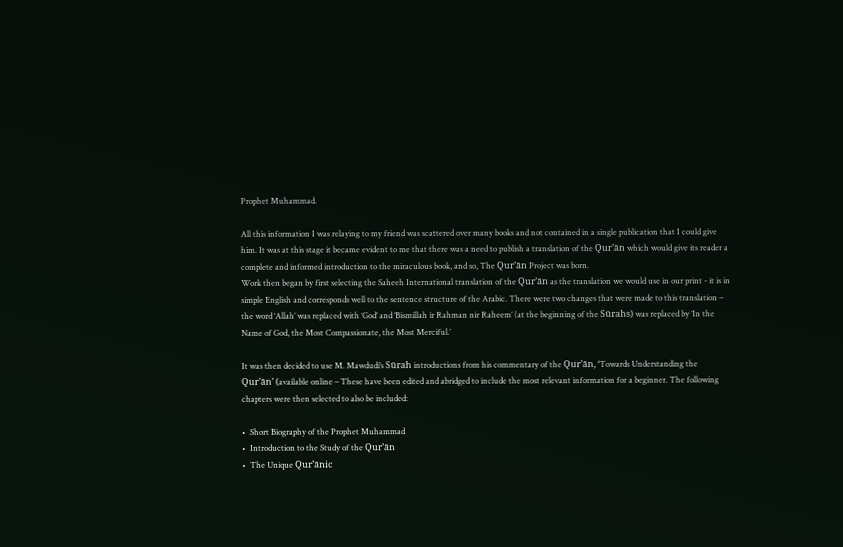Prophet Muhammad.

All this information I was relaying to my friend was scattered over many books and not contained in a single publication that I could give him. It was at this stage it became evident to me that there was a need to publish a translation of the Qur’ān which would give its reader a complete and informed introduction to the miraculous book, and so, The Qur’ān Project was born.
Work then began by first selecting the Saheeh International translation of the Qur’ān as the translation we would use in our print - it is in simple English and corresponds well to the sentence structure of the Arabic. There were two changes that were made to this translation – the word ‘Allah’ was replaced with ‘God’ and ‘Bismillah ir Rahman nir Raheem’ (at the beginning of the Sūrahs) was replaced by ‘In the Name of God, the Most Compassionate, the Most Merciful.’

It was then decided to use M. Mawdudi’s Sūrah introductions from his commentary of the Qur’ān, ‘Towards Understanding the Qur’ān’ (available online – These have been edited and abridged to include the most relevant information for a beginner. The following chapters were then selected to also be included:

•  Short Biography of the Prophet Muhammad
•  Introduction to the Study of the Qur’ān
•  The Unique Qur’ānic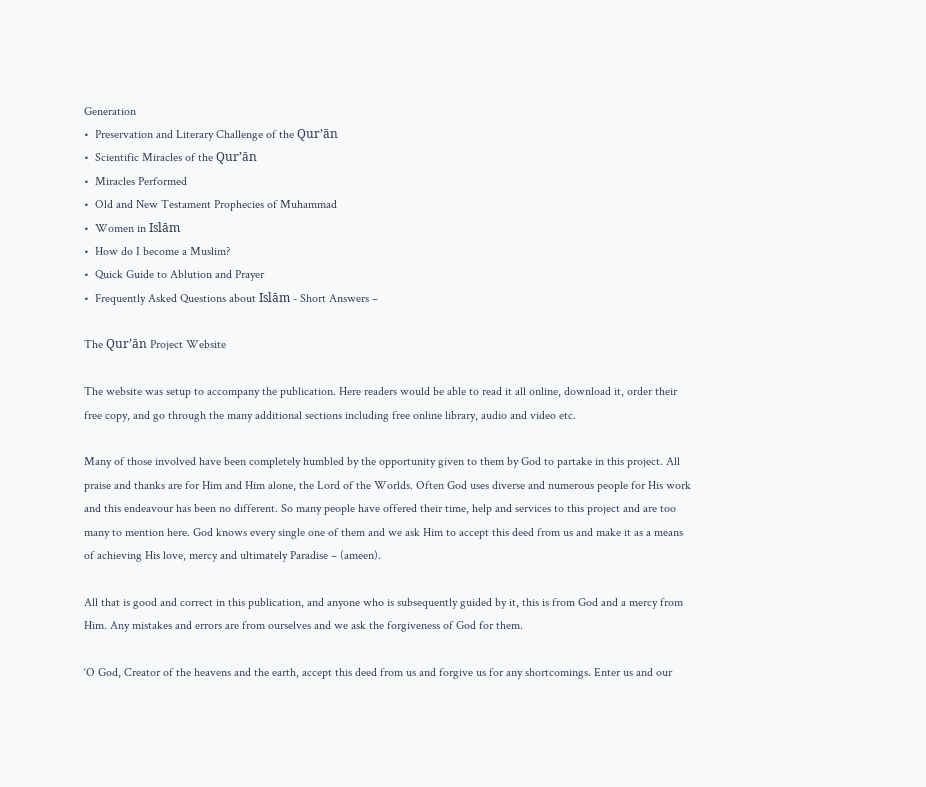Generation
•  Preservation and Literary Challenge of the Qur’ān
•  Scientific Miracles of the Qur’ān
•  Miracles Performed
•  Old and New Testament Prophecies of Muhammad
•  Women in Islām
•  How do I become a Muslim?
•  Quick Guide to Ablution and Prayer
•  Frequently Asked Questions about Islām - Short Answers –

The Qur’ān Project Website

The website was setup to accompany the publication. Here readers would be able to read it all online, download it, order their free copy, and go through the many additional sections including free online library, audio and video etc.

Many of those involved have been completely humbled by the opportunity given to them by God to partake in this project. All praise and thanks are for Him and Him alone, the Lord of the Worlds. Often God uses diverse and numerous people for His work and this endeavour has been no different. So many people have offered their time, help and services to this project and are too many to mention here. God knows every single one of them and we ask Him to accept this deed from us and make it as a means of achieving His love, mercy and ultimately Paradise – (ameen).

All that is good and correct in this publication, and anyone who is subsequently guided by it, this is from God and a mercy from Him. Any mistakes and errors are from ourselves and we ask the forgiveness of God for them.

‘O God, Creator of the heavens and the earth, accept this deed from us and forgive us for any shortcomings. Enter us and our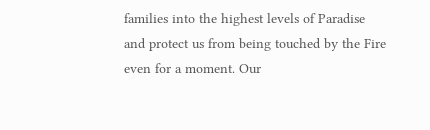families into the highest levels of Paradise and protect us from being touched by the Fire even for a moment. Our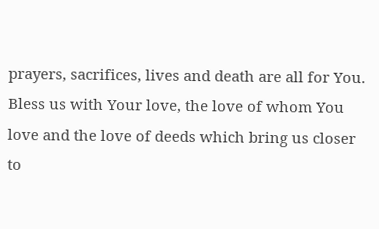prayers, sacrifices, lives and death are all for You. Bless us with Your love, the love of whom You love and the love of deeds which bring us closer to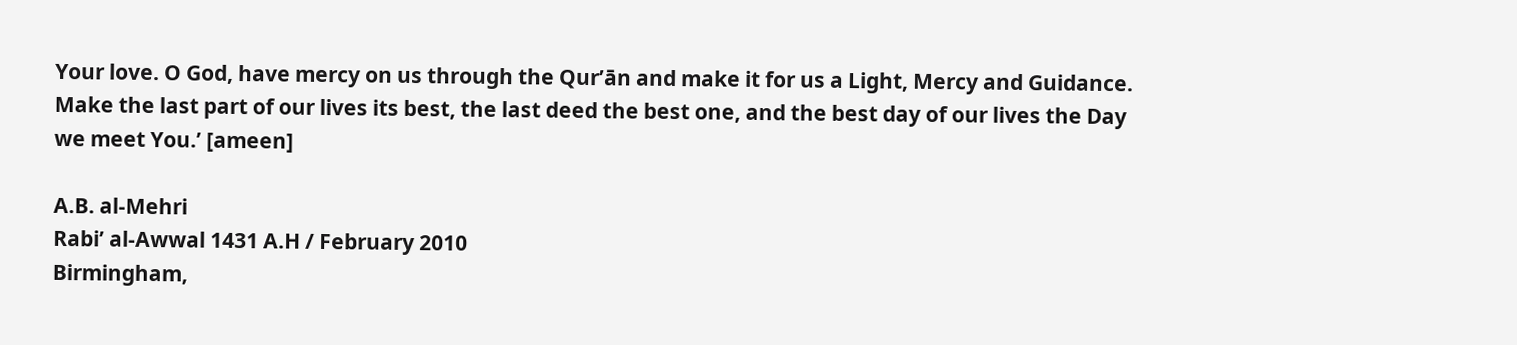Your love. O God, have mercy on us through the Qur’ān and make it for us a Light, Mercy and Guidance. Make the last part of our lives its best, the last deed the best one, and the best day of our lives the Day we meet You.’ [ameen]

A.B. al-Mehri
Rabi’ al-Awwal 1431 A.H / February 2010
Birmingham,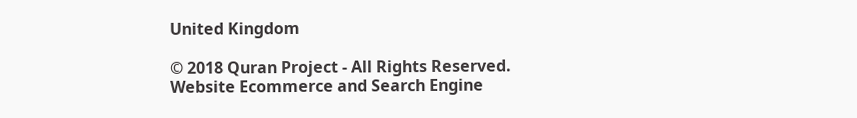United Kingdom

© 2018 Quran Project - All Rights Reserved.
Website Ecommerce and Search Engine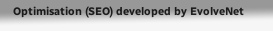Optimisation (SEO) developed by EvolveNet